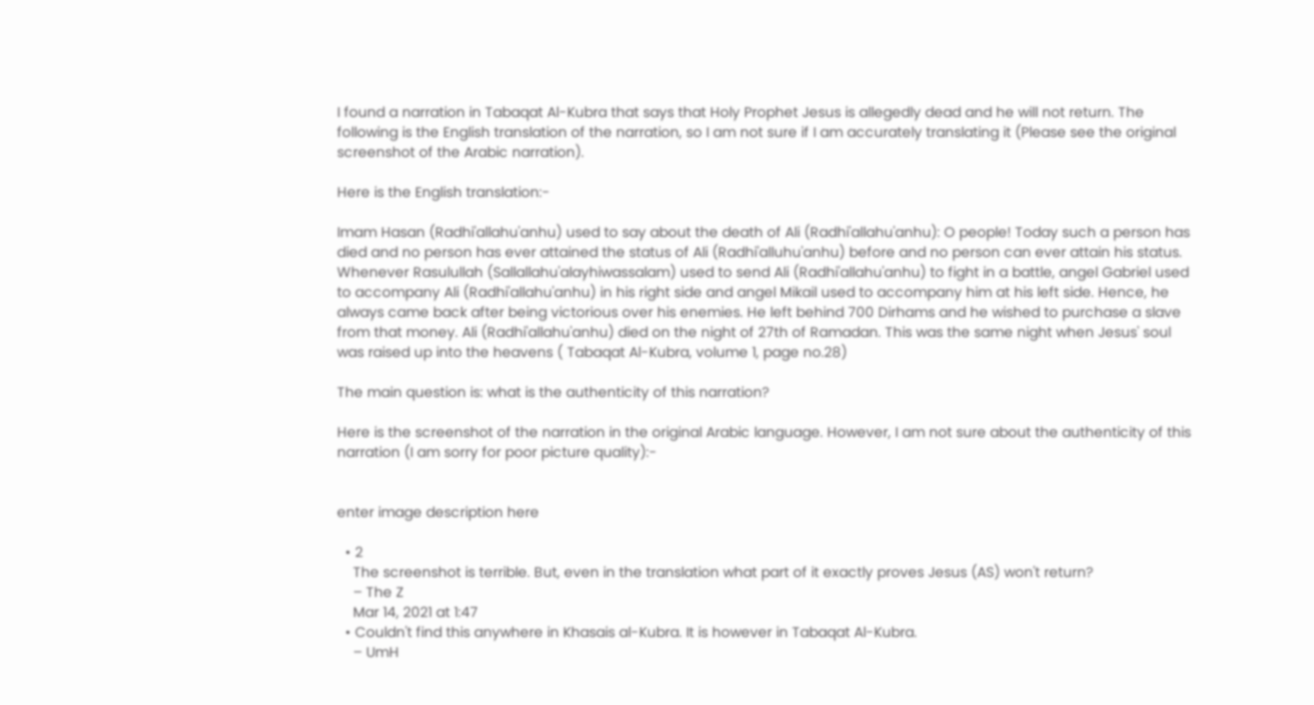I found a narration in Tabaqat Al-Kubra that says that Holy Prophet Jesus is allegedly dead and he will not return. The following is the English translation of the narration, so I am not sure if I am accurately translating it (Please see the original screenshot of the Arabic narration).

Here is the English translation:-

Imam Hasan (Radhi'allahu'anhu) used to say about the death of Ali (Radhi'allahu'anhu): O people! Today such a person has died and no person has ever attained the status of Ali (Radhi'alluhu'anhu) before and no person can ever attain his status. Whenever Rasulullah (Sallallahu'alayhiwassalam) used to send Ali (Radhi'allahu'anhu) to fight in a battle, angel Gabriel used to accompany Ali (Radhi'allahu'anhu) in his right side and angel Mikail used to accompany him at his left side. Hence, he always came back after being victorious over his enemies. He left behind 700 Dirhams and he wished to purchase a slave from that money. Ali (Radhi'allahu'anhu) died on the night of 27th of Ramadan. This was the same night when Jesus' soul was raised up into the heavens ( Tabaqat Al-Kubra, volume 1, page no.28)

The main question is: what is the authenticity of this narration?

Here is the screenshot of the narration in the original Arabic language. However, I am not sure about the authenticity of this narration (I am sorry for poor picture quality):-


enter image description here

  • 2
    The screenshot is terrible. But, even in the translation what part of it exactly proves Jesus (AS) won't return?
    – The Z
    Mar 14, 2021 at 1:47
  • Couldn't find this anywhere in Khasais al-Kubra. It is however in Tabaqat Al-Kubra.
    – UmH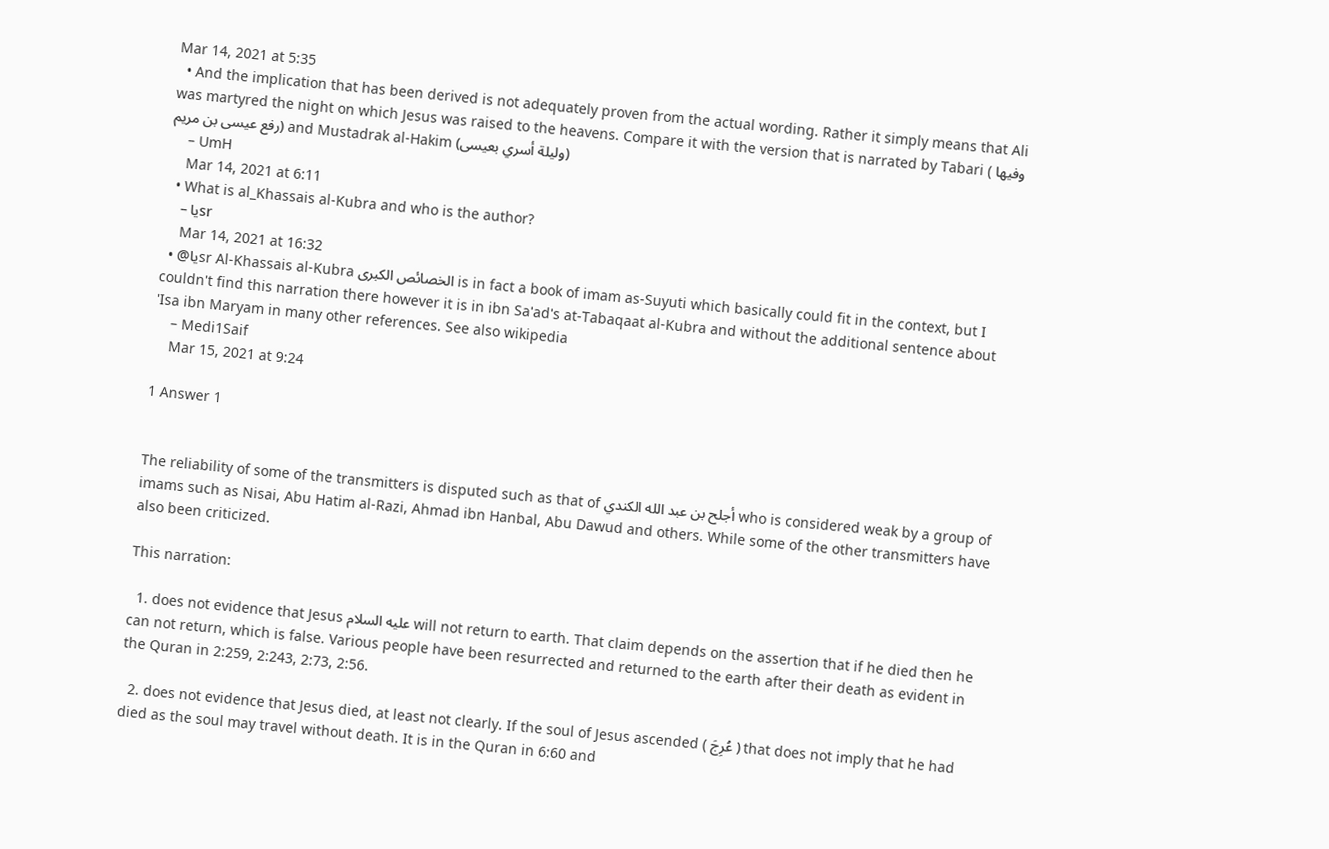Mar 14, 2021 at 5:35
  • And the implication that has been derived is not adequately proven from the actual wording. Rather it simply means that Ali was martyred the night on which Jesus was raised to the heavens. Compare it with the version that is narrated by Tabari ( وفيها رفع عيسى بن مريم) and Mustadrak al-Hakim (وليلة أسري بعيسى)
    – UmH
    Mar 14, 2021 at 6:11
  • What is al_Khassais al-Kubra and who is the author?
    – ياsr
    Mar 14, 2021 at 16:32
  • @ياsr Al-Khassais al-Kubra الخصائص الكبرى is in fact a book of imam as-Suyuti which basically could fit in the context, but I couldn't find this narration there however it is in ibn Sa'ad's at-Tabaqaat al-Kubra and without the additional sentence about 'Isa ibn Maryam in many other references. See also wikipedia
    – Medi1Saif
    Mar 15, 2021 at 9:24

1 Answer 1


The reliability of some of the transmitters is disputed such as that of أجلح بن عبد الله الكندي who is considered weak by a group of imams such as Nisai, Abu Hatim al-Razi, Ahmad ibn Hanbal, Abu Dawud and others. While some of the other transmitters have also been criticized.

This narration:

  1. does not evidence that Jesus عليه السلام will not return to earth. That claim depends on the assertion that if he died then he can not return, which is false. Various people have been resurrected and returned to the earth after their death as evident in the Quran in 2:259, 2:243, 2:73, 2:56.

  2. does not evidence that Jesus died, at least not clearly. If the soul of Jesus ascended ( عُرِجَ ) that does not imply that he had died as the soul may travel without death. It is in the Quran in 6:60 and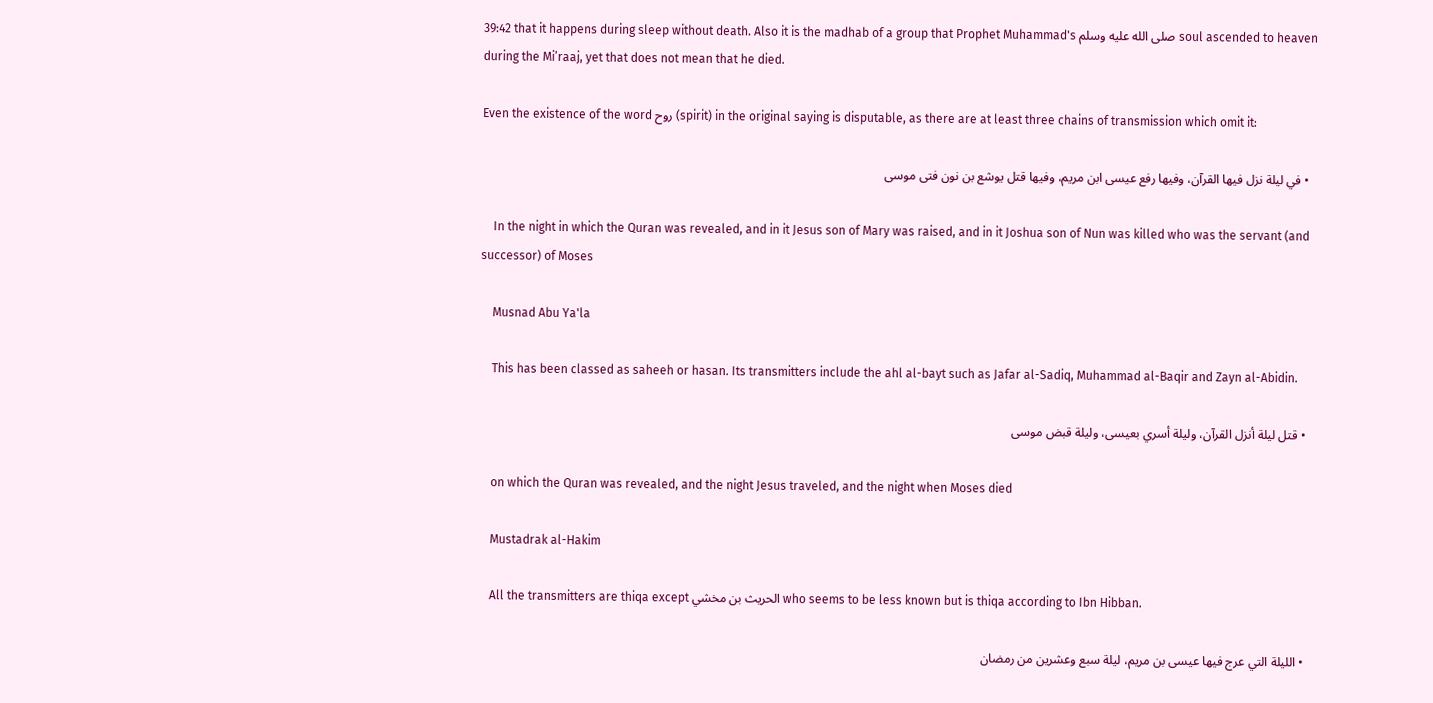39:42 that it happens during sleep without death. Also it is the madhab of a group that Prophet Muhammad's صلى الله عليه وسلم soul ascended to heaven during the Mi’raaj, yet that does not mean that he died.

Even the existence of the word روح (spirit) in the original saying is disputable, as there are at least three chains of transmission which omit it:

  • في ليلة نزل فيها القرآن، وفيها رفع عيسى ابن مريم، وفيها قتل يوشع بن نون فتى موسى

    In the night in which the Quran was revealed, and in it Jesus son of Mary was raised, and in it Joshua son of Nun was killed who was the servant (and successor) of Moses

    Musnad Abu Ya'la

    This has been classed as saheeh or hasan. Its transmitters include the ahl al-bayt such as Jafar al-Sadiq, Muhammad al-Baqir and Zayn al-Abidin.

  • قتل ليلة أنزل القرآن، وليلة أسري بعيسى، وليلة قبض موسى

    on which the Quran was revealed, and the night Jesus traveled, and the night when Moses died

    Mustadrak al-Hakim

    All the transmitters are thiqa except الحريث بن مخشي who seems to be less known but is thiqa according to Ibn Hibban.

  • الليلة التي عرج فيها عيسى بن مريم، ليلة سبع وعشرين من رمضان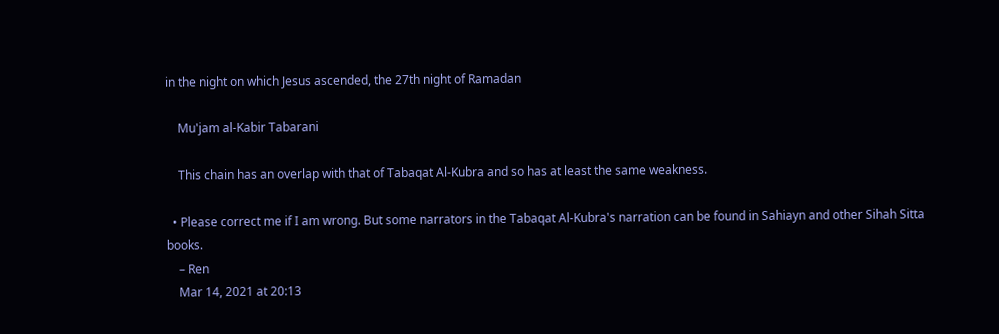in the night on which Jesus ascended, the 27th night of Ramadan

    Mu'jam al-Kabir Tabarani

    This chain has an overlap with that of Tabaqat Al-Kubra and so has at least the same weakness.

  • Please correct me if I am wrong. But some narrators in the Tabaqat Al-Kubra's narration can be found in Sahiayn and other Sihah Sitta books.
    – Ren
    Mar 14, 2021 at 20:13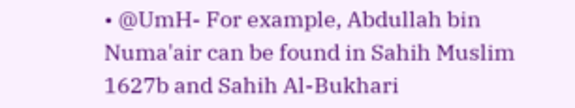• @UmH- For example, Abdullah bin Numa'air can be found in Sahih Muslim 1627b and Sahih Al-Bukhari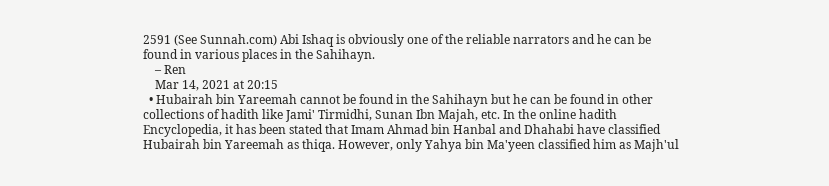2591 (See Sunnah.com) Abi Ishaq is obviously one of the reliable narrators and he can be found in various places in the Sahihayn.
    – Ren
    Mar 14, 2021 at 20:15
  • Hubairah bin Yareemah cannot be found in the Sahihayn but he can be found in other collections of hadith like Jami' Tirmidhi, Sunan Ibn Majah, etc. In the online hadith Encyclopedia, it has been stated that Imam Ahmad bin Hanbal and Dhahabi have classified Hubairah bin Yareemah as thiqa. However, only Yahya bin Ma'yeen classified him as Majh'ul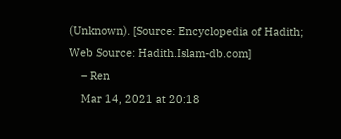(Unknown). [Source: Encyclopedia of Hadith; Web Source: Hadith.Islam-db.com]
    – Ren
    Mar 14, 2021 at 20:18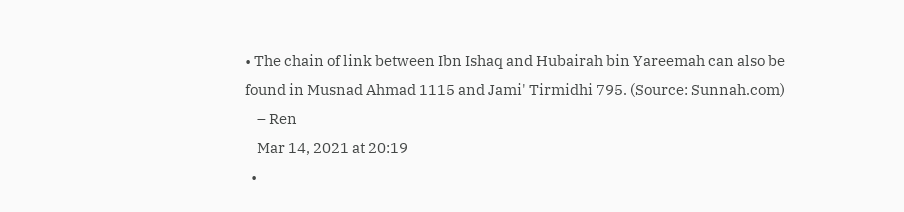• The chain of link between Ibn Ishaq and Hubairah bin Yareemah can also be found in Musnad Ahmad 1115 and Jami' Tirmidhi 795. (Source: Sunnah.com)
    – Ren
    Mar 14, 2021 at 20:19
  •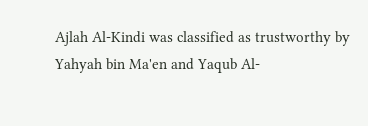Ajlah Al-Kindi was classified as trustworthy by Yahyah bin Ma'en and Yaqub Al-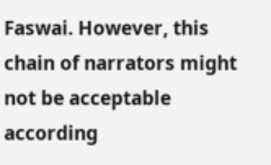Faswai. However, this chain of narrators might not be acceptable according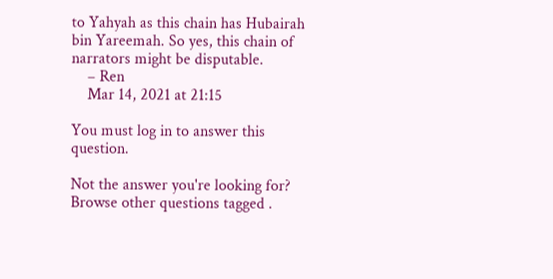to Yahyah as this chain has Hubairah bin Yareemah. So yes, this chain of narrators might be disputable.
    – Ren
    Mar 14, 2021 at 21:15

You must log in to answer this question.

Not the answer you're looking for? Browse other questions tagged .